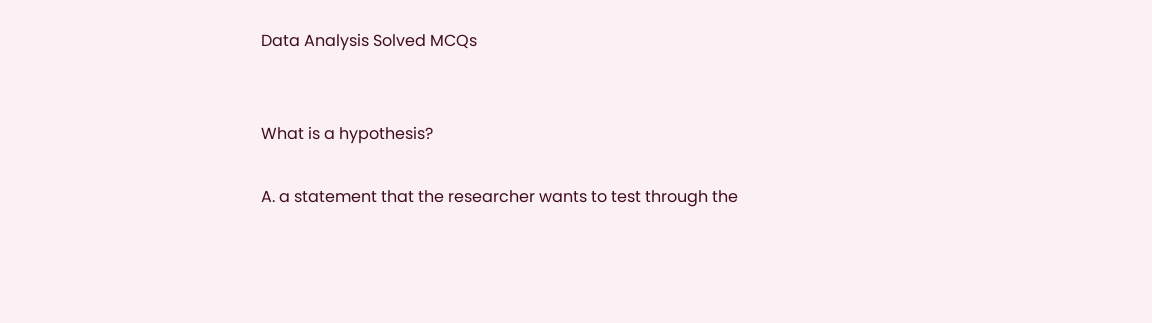Data Analysis Solved MCQs


What is a hypothesis?

A. a statement that the researcher wants to test through the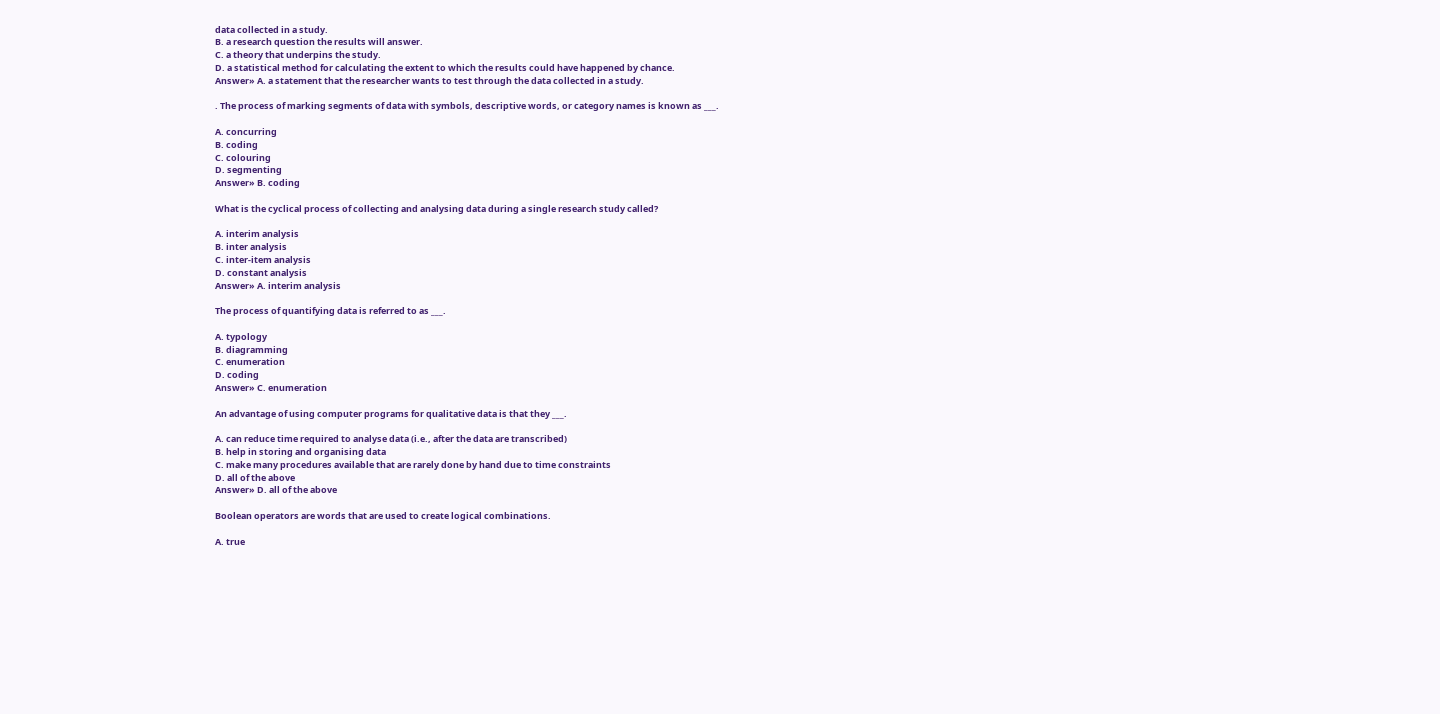data collected in a study.
B. a research question the results will answer.
C. a theory that underpins the study.
D. a statistical method for calculating the extent to which the results could have happened by chance.
Answer» A. a statement that the researcher wants to test through the data collected in a study.

. The process of marking segments of data with symbols, descriptive words, or category names is known as ___.

A. concurring
B. coding
C. colouring
D. segmenting
Answer» B. coding

What is the cyclical process of collecting and analysing data during a single research study called?

A. interim analysis
B. inter analysis
C. inter-item analysis
D. constant analysis
Answer» A. interim analysis

The process of quantifying data is referred to as ___.

A. typology
B. diagramming
C. enumeration
D. coding
Answer» C. enumeration

An advantage of using computer programs for qualitative data is that they ___.

A. can reduce time required to analyse data (i.e., after the data are transcribed)
B. help in storing and organising data
C. make many procedures available that are rarely done by hand due to time constraints
D. all of the above
Answer» D. all of the above

Boolean operators are words that are used to create logical combinations.

A. true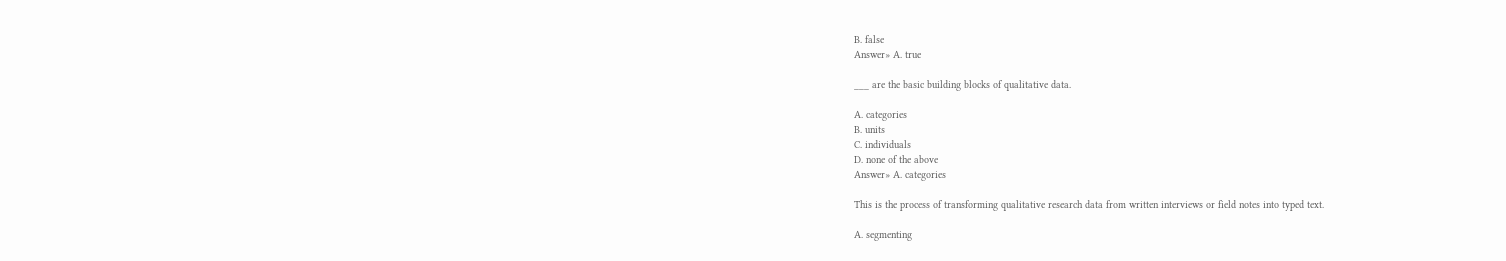B. false
Answer» A. true

___ are the basic building blocks of qualitative data.

A. categories
B. units
C. individuals
D. none of the above
Answer» A. categories

This is the process of transforming qualitative research data from written interviews or field notes into typed text.

A. segmenting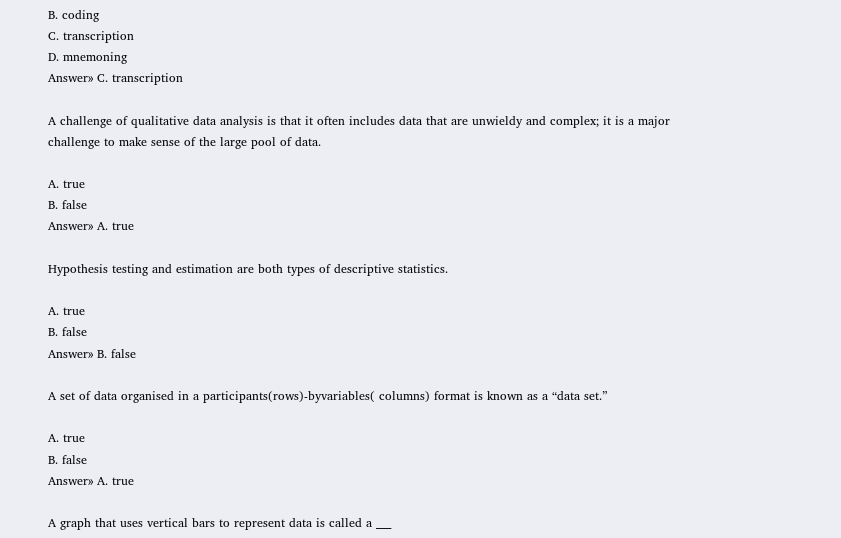B. coding
C. transcription
D. mnemoning
Answer» C. transcription

A challenge of qualitative data analysis is that it often includes data that are unwieldy and complex; it is a major challenge to make sense of the large pool of data.

A. true
B. false
Answer» A. true

Hypothesis testing and estimation are both types of descriptive statistics.

A. true
B. false
Answer» B. false

A set of data organised in a participants(rows)-byvariables( columns) format is known as a “data set.”

A. true
B. false
Answer» A. true

A graph that uses vertical bars to represent data is called a ___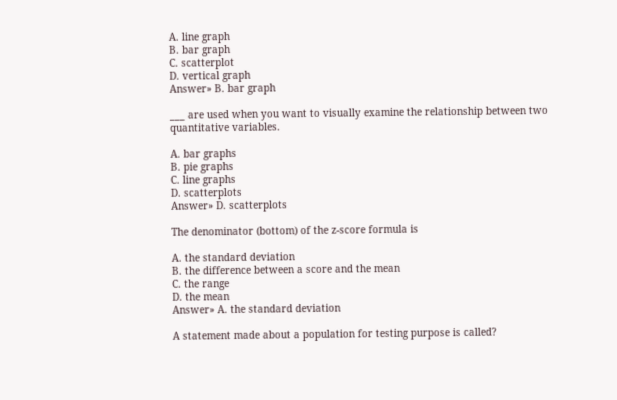A. line graph
B. bar graph
C. scatterplot
D. vertical graph
Answer» B. bar graph

___ are used when you want to visually examine the relationship between two quantitative variables.

A. bar graphs
B. pie graphs
C. line graphs
D. scatterplots
Answer» D. scatterplots

The denominator (bottom) of the z-score formula is

A. the standard deviation
B. the difference between a score and the mean
C. the range
D. the mean
Answer» A. the standard deviation

A statement made about a population for testing purpose is called?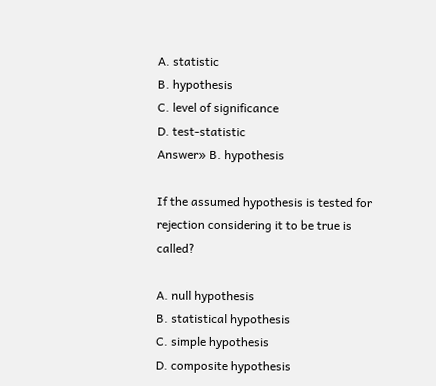A. statistic
B. hypothesis
C. level of significance
D. test-statistic
Answer» B. hypothesis

If the assumed hypothesis is tested for rejection considering it to be true is called?

A. null hypothesis
B. statistical hypothesis
C. simple hypothesis
D. composite hypothesis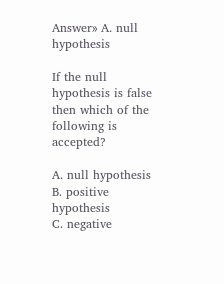Answer» A. null hypothesis

If the null hypothesis is false then which of the following is accepted?

A. null hypothesis
B. positive hypothesis
C. negative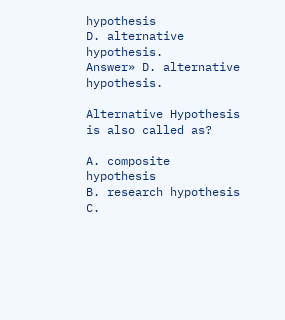hypothesis
D. alternative hypothesis.
Answer» D. alternative hypothesis.

Alternative Hypothesis is also called as?

A. composite hypothesis
B. research hypothesis
C.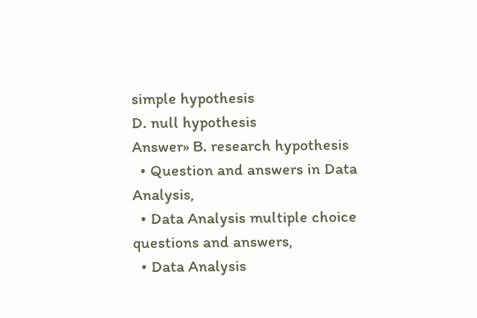simple hypothesis
D. null hypothesis
Answer» B. research hypothesis
  • Question and answers in Data Analysis,
  • Data Analysis multiple choice questions and answers,
  • Data Analysis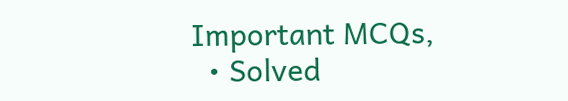Important MCQs,
  • Solved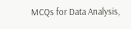MCQs for Data Analysis,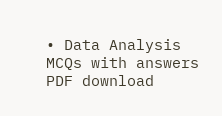• Data Analysis MCQs with answers PDF download